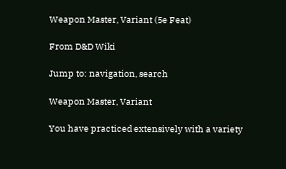Weapon Master, Variant (5e Feat)

From D&D Wiki

Jump to: navigation, search

Weapon Master, Variant

You have practiced extensively with a variety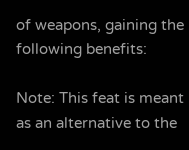of weapons, gaining the following benefits:

Note: This feat is meant as an alternative to the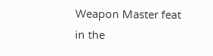Weapon Master feat in the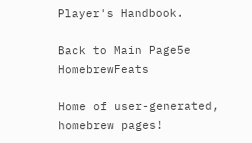Player's Handbook.

Back to Main Page5e HomebrewFeats

Home of user-generated,
homebrew pages!